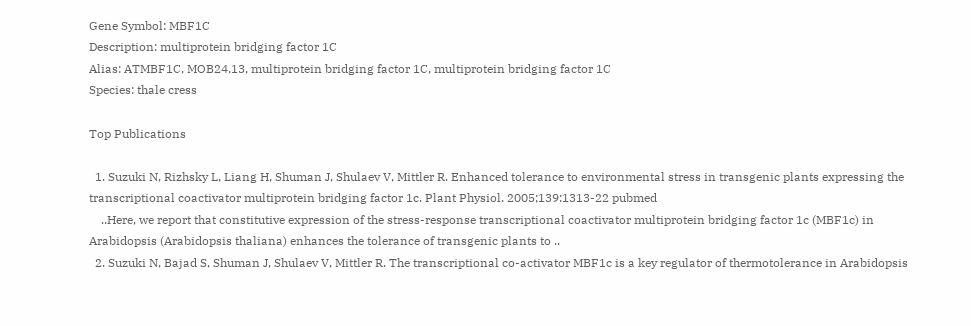Gene Symbol: MBF1C
Description: multiprotein bridging factor 1C
Alias: ATMBF1C, MOB24.13, multiprotein bridging factor 1C, multiprotein bridging factor 1C
Species: thale cress

Top Publications

  1. Suzuki N, Rizhsky L, Liang H, Shuman J, Shulaev V, Mittler R. Enhanced tolerance to environmental stress in transgenic plants expressing the transcriptional coactivator multiprotein bridging factor 1c. Plant Physiol. 2005;139:1313-22 pubmed
    ..Here, we report that constitutive expression of the stress-response transcriptional coactivator multiprotein bridging factor 1c (MBF1c) in Arabidopsis (Arabidopsis thaliana) enhances the tolerance of transgenic plants to ..
  2. Suzuki N, Bajad S, Shuman J, Shulaev V, Mittler R. The transcriptional co-activator MBF1c is a key regulator of thermotolerance in Arabidopsis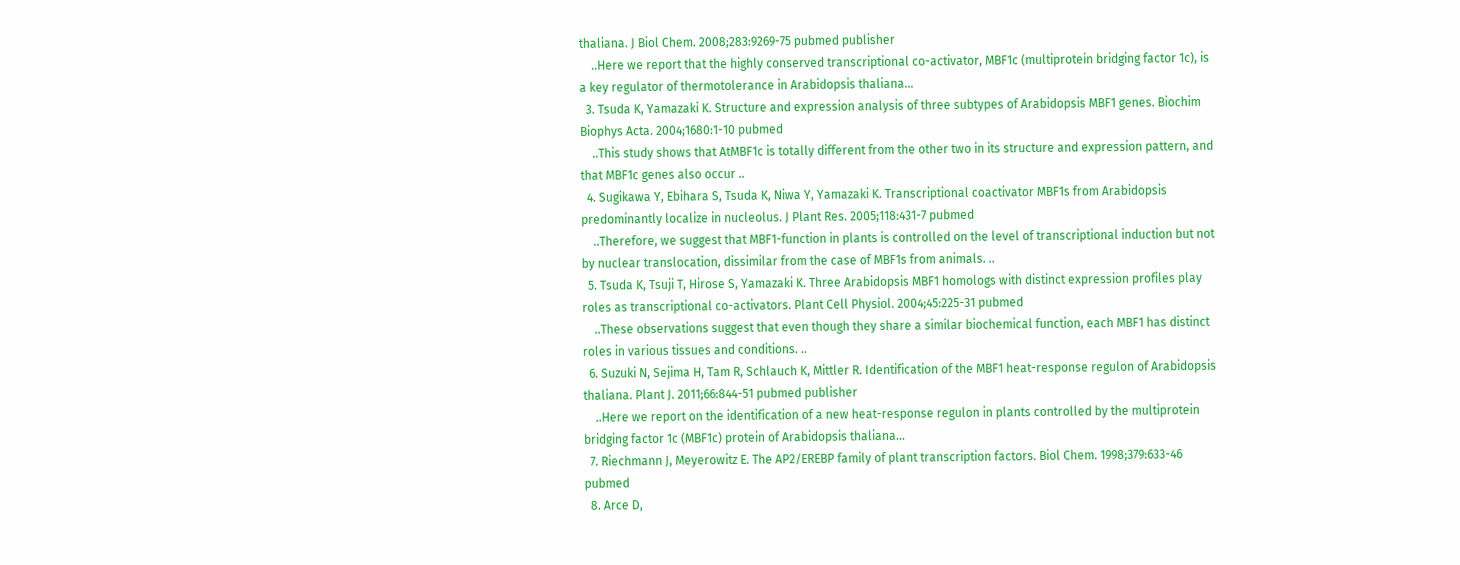thaliana. J Biol Chem. 2008;283:9269-75 pubmed publisher
    ..Here we report that the highly conserved transcriptional co-activator, MBF1c (multiprotein bridging factor 1c), is a key regulator of thermotolerance in Arabidopsis thaliana...
  3. Tsuda K, Yamazaki K. Structure and expression analysis of three subtypes of Arabidopsis MBF1 genes. Biochim Biophys Acta. 2004;1680:1-10 pubmed
    ..This study shows that AtMBF1c is totally different from the other two in its structure and expression pattern, and that MBF1c genes also occur ..
  4. Sugikawa Y, Ebihara S, Tsuda K, Niwa Y, Yamazaki K. Transcriptional coactivator MBF1s from Arabidopsis predominantly localize in nucleolus. J Plant Res. 2005;118:431-7 pubmed
    ..Therefore, we suggest that MBF1-function in plants is controlled on the level of transcriptional induction but not by nuclear translocation, dissimilar from the case of MBF1s from animals. ..
  5. Tsuda K, Tsuji T, Hirose S, Yamazaki K. Three Arabidopsis MBF1 homologs with distinct expression profiles play roles as transcriptional co-activators. Plant Cell Physiol. 2004;45:225-31 pubmed
    ..These observations suggest that even though they share a similar biochemical function, each MBF1 has distinct roles in various tissues and conditions. ..
  6. Suzuki N, Sejima H, Tam R, Schlauch K, Mittler R. Identification of the MBF1 heat-response regulon of Arabidopsis thaliana. Plant J. 2011;66:844-51 pubmed publisher
    ..Here we report on the identification of a new heat-response regulon in plants controlled by the multiprotein bridging factor 1c (MBF1c) protein of Arabidopsis thaliana...
  7. Riechmann J, Meyerowitz E. The AP2/EREBP family of plant transcription factors. Biol Chem. 1998;379:633-46 pubmed
  8. Arce D,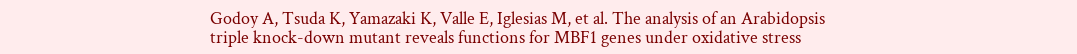Godoy A, Tsuda K, Yamazaki K, Valle E, Iglesias M, et al. The analysis of an Arabidopsis triple knock-down mutant reveals functions for MBF1 genes under oxidative stress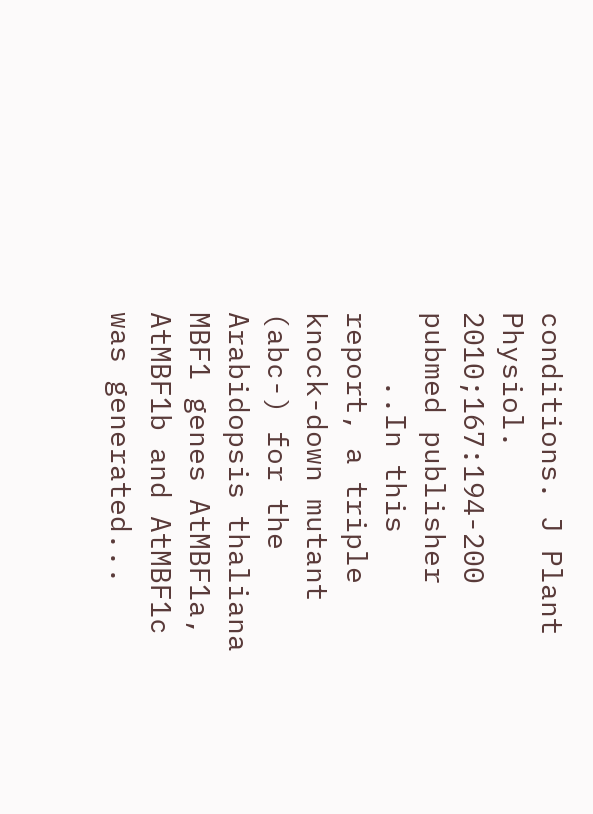conditions. J Plant Physiol. 2010;167:194-200 pubmed publisher
    ..In this report, a triple knock-down mutant (abc-) for the Arabidopsis thaliana MBF1 genes AtMBF1a, AtMBF1b and AtMBF1c was generated...